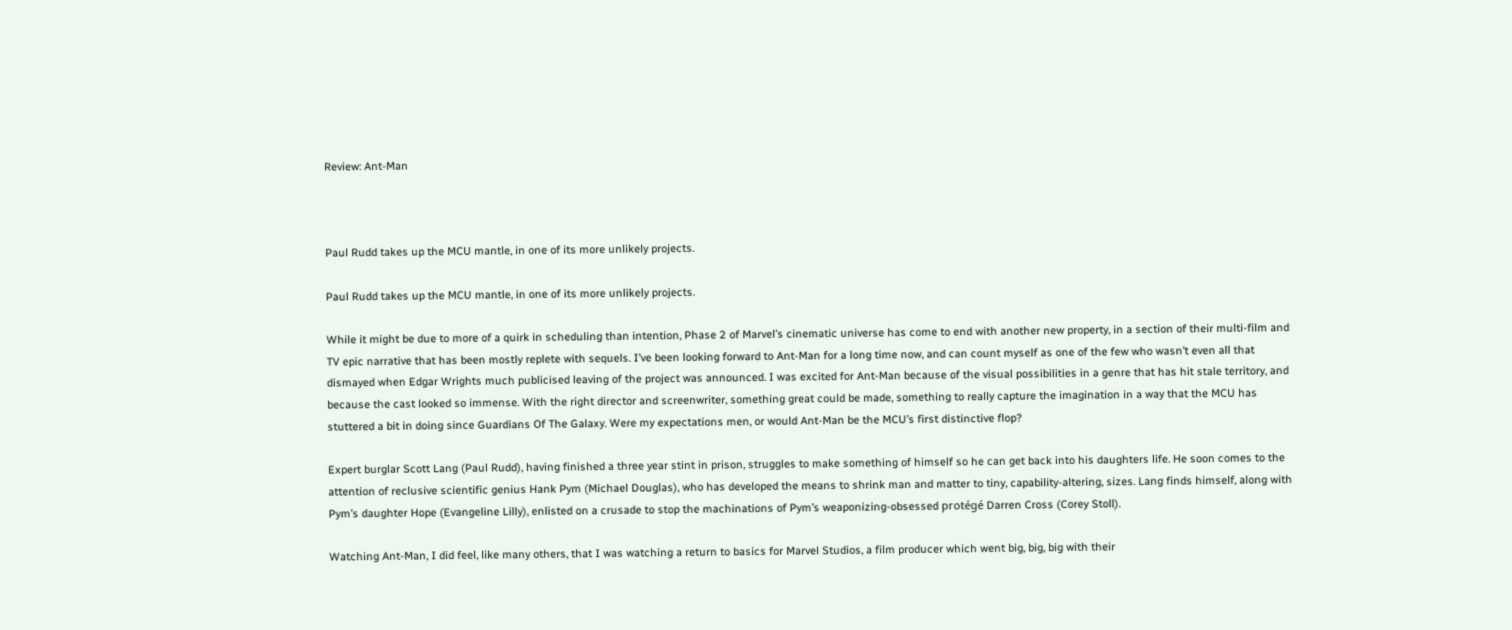Review: Ant-Man



Paul Rudd takes up the MCU mantle, in one of its more unlikely projects.

Paul Rudd takes up the MCU mantle, in one of its more unlikely projects.

While it might be due to more of a quirk in scheduling than intention, Phase 2 of Marvel’s cinematic universe has come to end with another new property, in a section of their multi-film and TV epic narrative that has been mostly replete with sequels. I’ve been looking forward to Ant-Man for a long time now, and can count myself as one of the few who wasn’t even all that dismayed when Edgar Wrights much publicised leaving of the project was announced. I was excited for Ant-Man because of the visual possibilities in a genre that has hit stale territory, and because the cast looked so immense. With the right director and screenwriter, something great could be made, something to really capture the imagination in a way that the MCU has stuttered a bit in doing since Guardians Of The Galaxy. Were my expectations men, or would Ant-Man be the MCU’s first distinctive flop?

Expert burglar Scott Lang (Paul Rudd), having finished a three year stint in prison, struggles to make something of himself so he can get back into his daughters life. He soon comes to the attention of reclusive scientific genius Hank Pym (Michael Douglas), who has developed the means to shrink man and matter to tiny, capability-altering, sizes. Lang finds himself, along with Pym’s daughter Hope (Evangeline Lilly), enlisted on a crusade to stop the machinations of Pym’s weaponizing-obsessed protégé Darren Cross (Corey Stoll).

Watching Ant-Man, I did feel, like many others, that I was watching a return to basics for Marvel Studios, a film producer which went big, big, big with their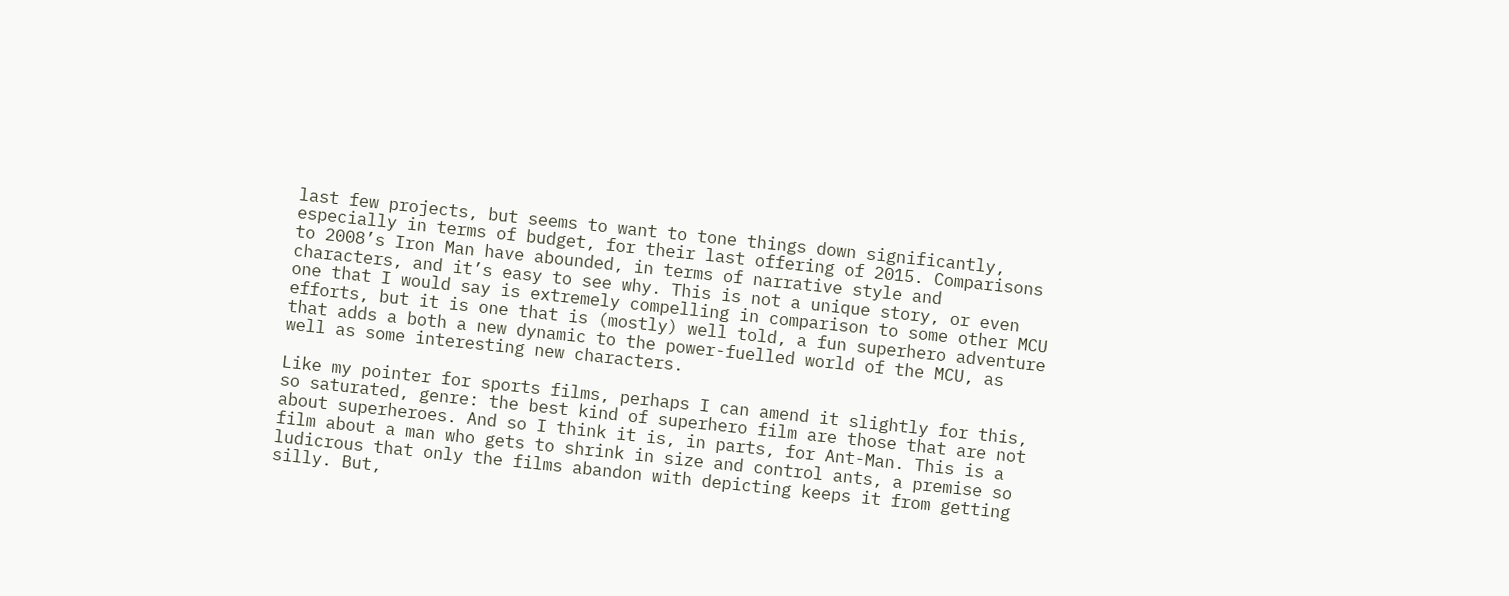last few projects, but seems to want to tone things down significantly, especially in terms of budget, for their last offering of 2015. Comparisons to 2008’s Iron Man have abounded, in terms of narrative style and characters, and it’s easy to see why. This is not a unique story, or even one that I would say is extremely compelling in comparison to some other MCU efforts, but it is one that is (mostly) well told, a fun superhero adventure that adds a both a new dynamic to the power-fuelled world of the MCU, as well as some interesting new characters.

Like my pointer for sports films, perhaps I can amend it slightly for this, so saturated, genre: the best kind of superhero film are those that are not about superheroes. And so I think it is, in parts, for Ant-Man. This is a film about a man who gets to shrink in size and control ants, a premise so ludicrous that only the films abandon with depicting keeps it from getting silly. But,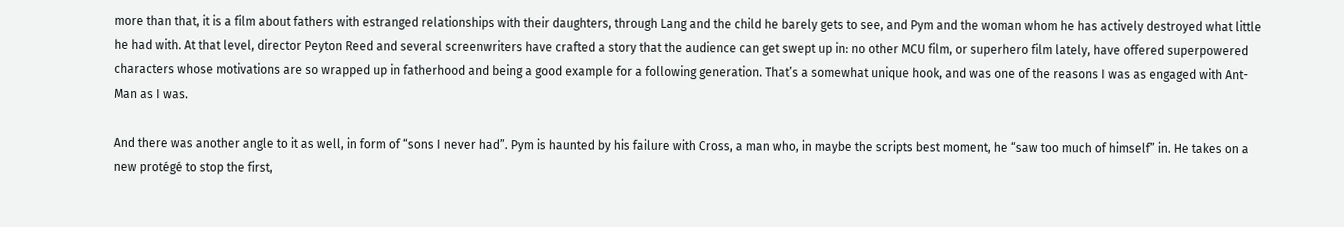more than that, it is a film about fathers with estranged relationships with their daughters, through Lang and the child he barely gets to see, and Pym and the woman whom he has actively destroyed what little he had with. At that level, director Peyton Reed and several screenwriters have crafted a story that the audience can get swept up in: no other MCU film, or superhero film lately, have offered superpowered characters whose motivations are so wrapped up in fatherhood and being a good example for a following generation. That’s a somewhat unique hook, and was one of the reasons I was as engaged with Ant-Man as I was.

And there was another angle to it as well, in form of “sons I never had”. Pym is haunted by his failure with Cross, a man who, in maybe the scripts best moment, he “saw too much of himself” in. He takes on a new protégé to stop the first,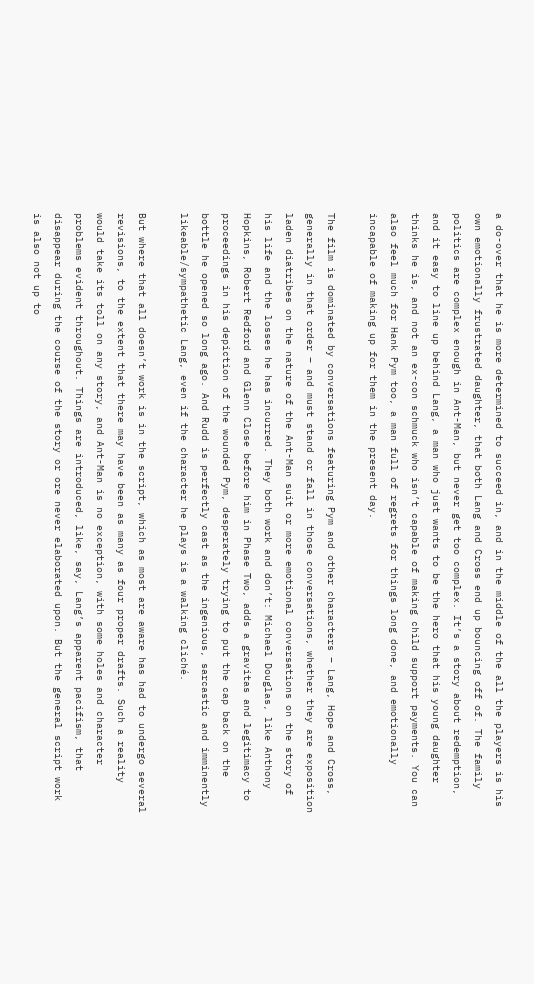a do-over that he is more determined to succeed in, and in the middle of the all the players is his own emotionally frustrated daughter, that both Lang and Cross end up bouncing off of. The family politics are complex enough in Ant-Man, but never get too complex. It’s a story about redemption, and it easy to line up behind Lang, a man who just wants to be the hero that his young daughter thinks he is, and not an ex-con schmuck who isn’t capable of making child support payments. You can also feel much for Hank Pym too, a man full of regrets for things long done, and emotionally incapable of making up for them in the present day.

The film is dominated by conversations featuring Pym and other characters – Lang, Hope and Cross, generally in that order – and must stand or fall in those conversations, whether they are exposition laden diatribes on the nature of the Ant-Man suit or more emotional conversations on the story of his life and the losses he has incurred. They both work and don’t: Michael Douglas, like Anthony Hopkins, Robert Redford and Glenn Close before him in Phase Two, adds a gravitas and legitimacy to proceedings in his depiction of the wounded Pym, desperately trying to put the cap back on the bottle he opened so long ago. And Rudd is perfectly cast as the ingenious, sarcastic and imminently likeable/sympathetic Lang, even if the character he plays is a walking cliché.

But where that all doesn’t work is in the script, which as most are aware has had to undergo several revisions, to the extent that there may have been as many as four proper drafts. Such a reality would take its toll on any story, and Ant-Man is no exception, with some holes and character problems evident throughout. Things are introduced, like, say, Lang’s apparent pacifism, that disappear during the course of the story or ore never elaborated upon. But the general script work is also not up to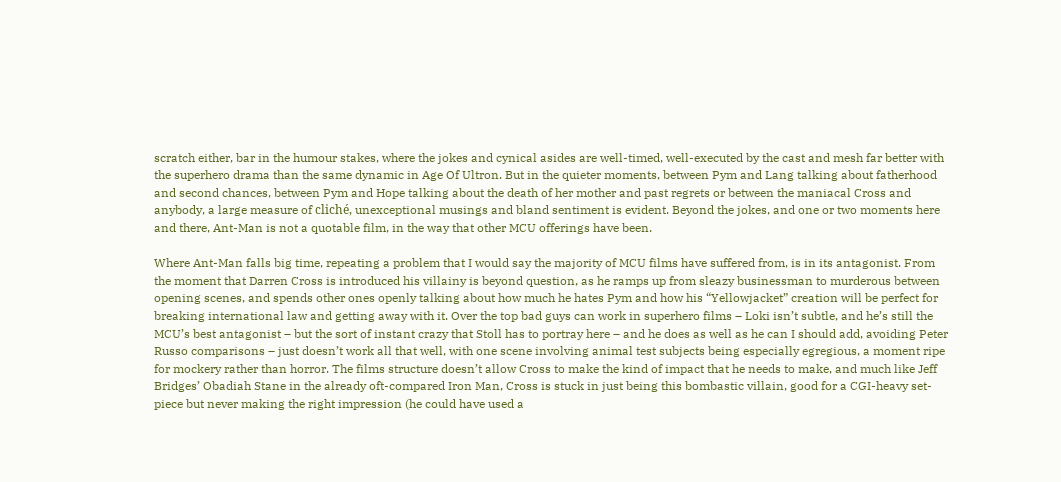scratch either, bar in the humour stakes, where the jokes and cynical asides are well-timed, well-executed by the cast and mesh far better with the superhero drama than the same dynamic in Age Of Ultron. But in the quieter moments, between Pym and Lang talking about fatherhood and second chances, between Pym and Hope talking about the death of her mother and past regrets or between the maniacal Cross and anybody, a large measure of cliché, unexceptional musings and bland sentiment is evident. Beyond the jokes, and one or two moments here and there, Ant-Man is not a quotable film, in the way that other MCU offerings have been.

Where Ant-Man falls big time, repeating a problem that I would say the majority of MCU films have suffered from, is in its antagonist. From the moment that Darren Cross is introduced his villainy is beyond question, as he ramps up from sleazy businessman to murderous between opening scenes, and spends other ones openly talking about how much he hates Pym and how his “Yellowjacket” creation will be perfect for breaking international law and getting away with it. Over the top bad guys can work in superhero films – Loki isn’t subtle, and he’s still the MCU’s best antagonist – but the sort of instant crazy that Stoll has to portray here – and he does as well as he can I should add, avoiding Peter Russo comparisons – just doesn’t work all that well, with one scene involving animal test subjects being especially egregious, a moment ripe for mockery rather than horror. The films structure doesn’t allow Cross to make the kind of impact that he needs to make, and much like Jeff Bridges’ Obadiah Stane in the already oft-compared Iron Man, Cross is stuck in just being this bombastic villain, good for a CGI-heavy set-piece but never making the right impression (he could have used a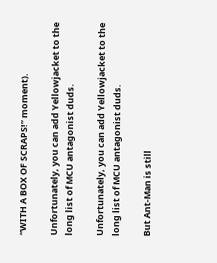“WITH A BOX OF SCRAPS!” moment).

Unfortunately, you can add Yellowjacket to the long list of MCU antagonist duds.

Unfortunately, you can add Yellowjacket to the long list of MCU antagonist duds.

But Ant-Man is still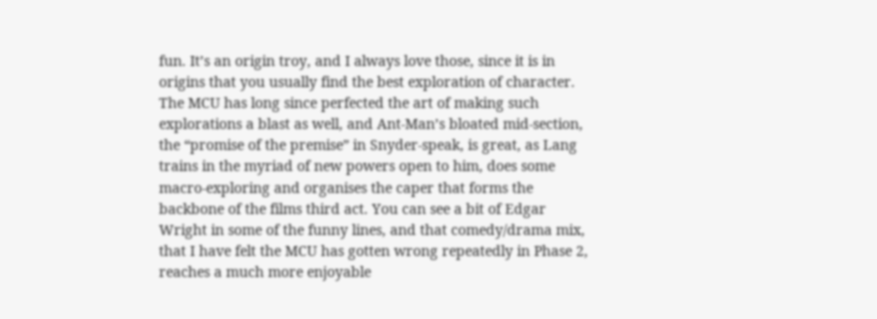fun. It’s an origin troy, and I always love those, since it is in origins that you usually find the best exploration of character. The MCU has long since perfected the art of making such explorations a blast as well, and Ant-Man’s bloated mid-section, the “promise of the premise” in Snyder-speak, is great, as Lang trains in the myriad of new powers open to him, does some macro-exploring and organises the caper that forms the backbone of the films third act. You can see a bit of Edgar Wright in some of the funny lines, and that comedy/drama mix, that I have felt the MCU has gotten wrong repeatedly in Phase 2, reaches a much more enjoyable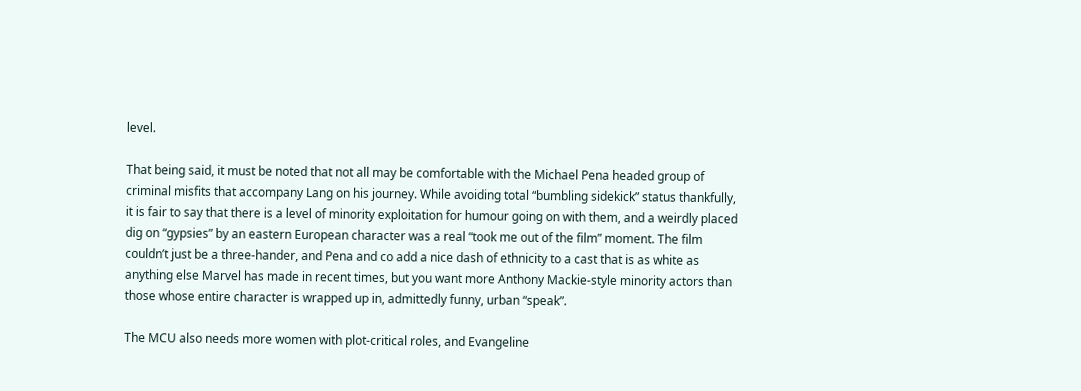level.

That being said, it must be noted that not all may be comfortable with the Michael Pena headed group of criminal misfits that accompany Lang on his journey. While avoiding total “bumbling sidekick” status thankfully, it is fair to say that there is a level of minority exploitation for humour going on with them, and a weirdly placed dig on “gypsies” by an eastern European character was a real “took me out of the film” moment. The film couldn’t just be a three-hander, and Pena and co add a nice dash of ethnicity to a cast that is as white as anything else Marvel has made in recent times, but you want more Anthony Mackie-style minority actors than those whose entire character is wrapped up in, admittedly funny, urban “speak”.

The MCU also needs more women with plot-critical roles, and Evangeline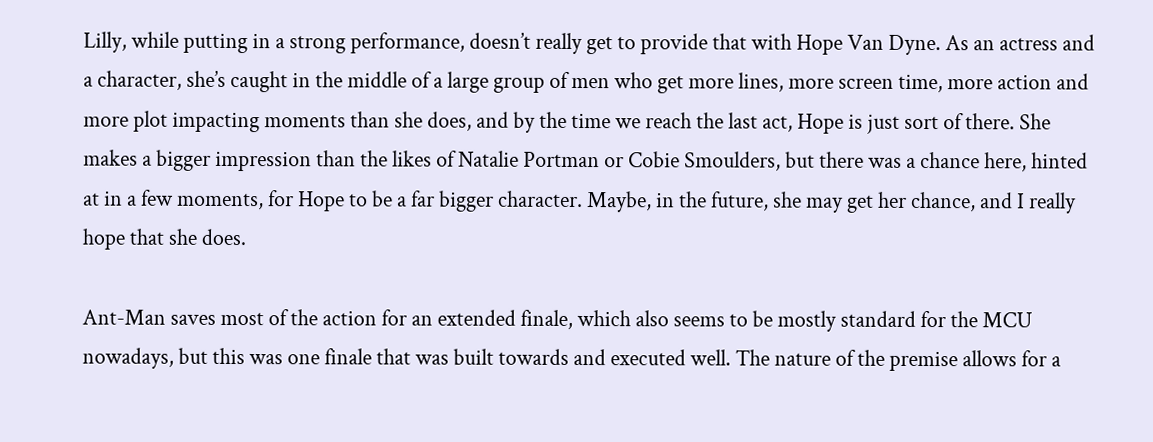Lilly, while putting in a strong performance, doesn’t really get to provide that with Hope Van Dyne. As an actress and a character, she’s caught in the middle of a large group of men who get more lines, more screen time, more action and more plot impacting moments than she does, and by the time we reach the last act, Hope is just sort of there. She makes a bigger impression than the likes of Natalie Portman or Cobie Smoulders, but there was a chance here, hinted at in a few moments, for Hope to be a far bigger character. Maybe, in the future, she may get her chance, and I really hope that she does.

Ant-Man saves most of the action for an extended finale, which also seems to be mostly standard for the MCU nowadays, but this was one finale that was built towards and executed well. The nature of the premise allows for a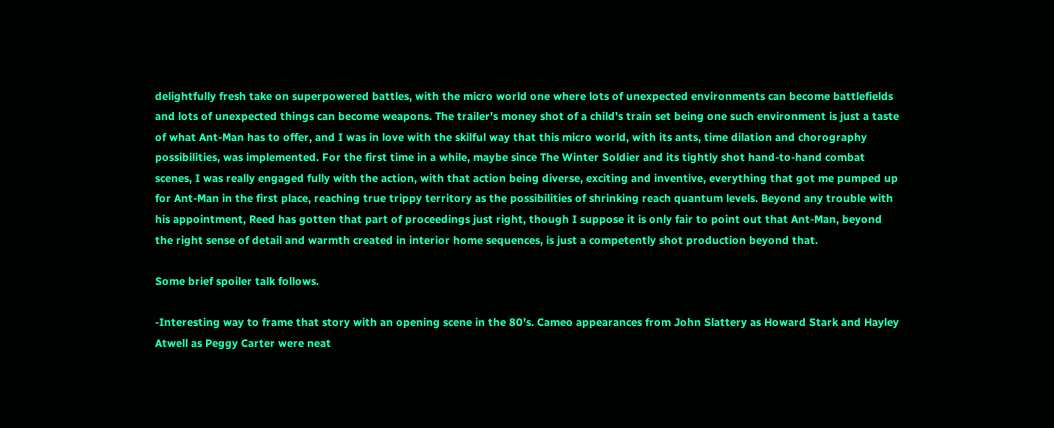delightfully fresh take on superpowered battles, with the micro world one where lots of unexpected environments can become battlefields and lots of unexpected things can become weapons. The trailer’s money shot of a child’s train set being one such environment is just a taste of what Ant-Man has to offer, and I was in love with the skilful way that this micro world, with its ants, time dilation and chorography possibilities, was implemented. For the first time in a while, maybe since The Winter Soldier and its tightly shot hand-to-hand combat scenes, I was really engaged fully with the action, with that action being diverse, exciting and inventive, everything that got me pumped up for Ant-Man in the first place, reaching true trippy territory as the possibilities of shrinking reach quantum levels. Beyond any trouble with his appointment, Reed has gotten that part of proceedings just right, though I suppose it is only fair to point out that Ant-Man, beyond the right sense of detail and warmth created in interior home sequences, is just a competently shot production beyond that.

Some brief spoiler talk follows.

-Interesting way to frame that story with an opening scene in the 80’s. Cameo appearances from John Slattery as Howard Stark and Hayley Atwell as Peggy Carter were neat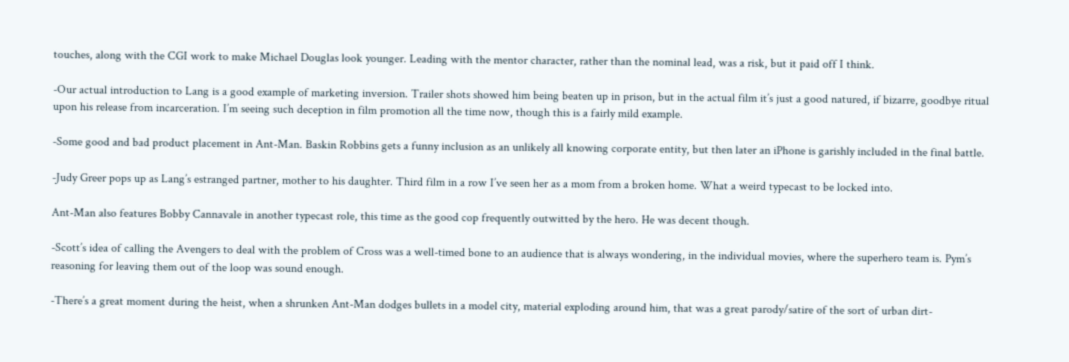touches, along with the CGI work to make Michael Douglas look younger. Leading with the mentor character, rather than the nominal lead, was a risk, but it paid off I think.

-Our actual introduction to Lang is a good example of marketing inversion. Trailer shots showed him being beaten up in prison, but in the actual film it’s just a good natured, if bizarre, goodbye ritual upon his release from incarceration. I’m seeing such deception in film promotion all the time now, though this is a fairly mild example.

-Some good and bad product placement in Ant-Man. Baskin Robbins gets a funny inclusion as an unlikely all knowing corporate entity, but then later an iPhone is garishly included in the final battle.

-Judy Greer pops up as Lang’s estranged partner, mother to his daughter. Third film in a row I’ve seen her as a mom from a broken home. What a weird typecast to be locked into.

Ant-Man also features Bobby Cannavale in another typecast role, this time as the good cop frequently outwitted by the hero. He was decent though.

-Scott’s idea of calling the Avengers to deal with the problem of Cross was a well-timed bone to an audience that is always wondering, in the individual movies, where the superhero team is. Pym’s reasoning for leaving them out of the loop was sound enough.

-There’s a great moment during the heist, when a shrunken Ant-Man dodges bullets in a model city, material exploding around him, that was a great parody/satire of the sort of urban dirt-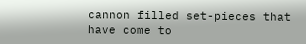cannon filled set-pieces that have come to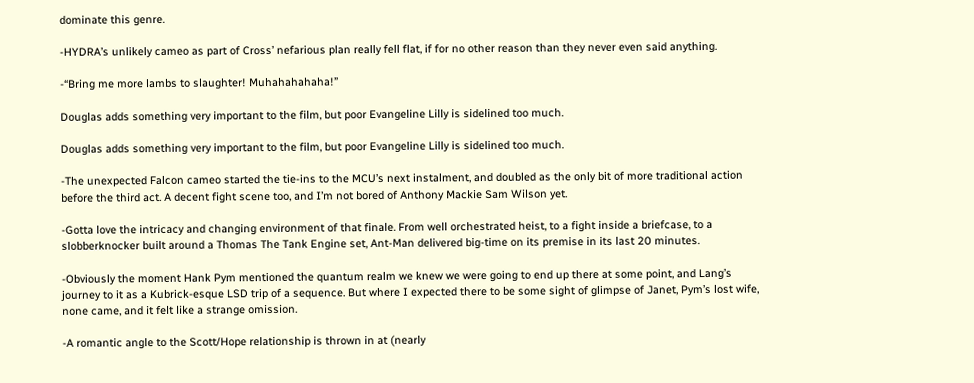dominate this genre.

-HYDRA’s unlikely cameo as part of Cross’ nefarious plan really fell flat, if for no other reason than they never even said anything.

-“Bring me more lambs to slaughter! Muhahahahaha!”

Douglas adds something very important to the film, but poor Evangeline Lilly is sidelined too much.

Douglas adds something very important to the film, but poor Evangeline Lilly is sidelined too much.

-The unexpected Falcon cameo started the tie-ins to the MCU’s next instalment, and doubled as the only bit of more traditional action before the third act. A decent fight scene too, and I’m not bored of Anthony Mackie Sam Wilson yet.

-Gotta love the intricacy and changing environment of that finale. From well orchestrated heist, to a fight inside a briefcase, to a slobberknocker built around a Thomas The Tank Engine set, Ant-Man delivered big-time on its premise in its last 20 minutes.

-Obviously the moment Hank Pym mentioned the quantum realm we knew we were going to end up there at some point, and Lang’s journey to it as a Kubrick-esque LSD trip of a sequence. But where I expected there to be some sight of glimpse of Janet, Pym’s lost wife, none came, and it felt like a strange omission.

-A romantic angle to the Scott/Hope relationship is thrown in at (nearly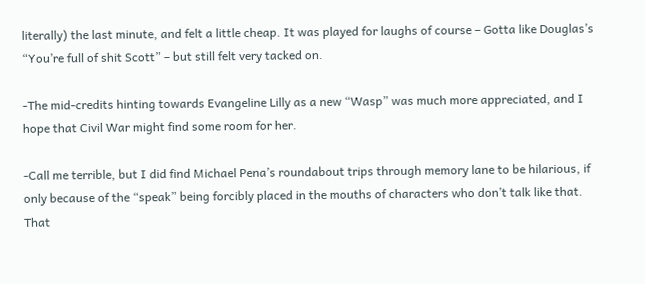literally) the last minute, and felt a little cheap. It was played for laughs of course – Gotta like Douglas’s “You’re full of shit Scott” – but still felt very tacked on.

-The mid-credits hinting towards Evangeline Lilly as a new “Wasp” was much more appreciated, and I hope that Civil War might find some room for her.

-Call me terrible, but I did find Michael Pena’s roundabout trips through memory lane to be hilarious, if only because of the “speak” being forcibly placed in the mouths of characters who don’t talk like that. That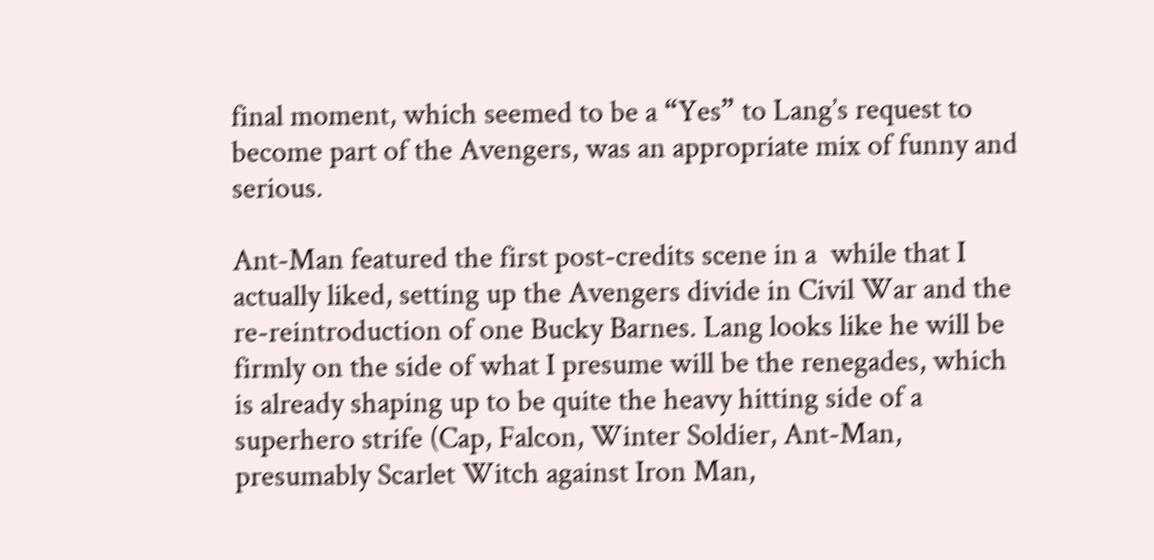final moment, which seemed to be a “Yes” to Lang’s request to become part of the Avengers, was an appropriate mix of funny and serious.

Ant-Man featured the first post-credits scene in a  while that I actually liked, setting up the Avengers divide in Civil War and the re-reintroduction of one Bucky Barnes. Lang looks like he will be firmly on the side of what I presume will be the renegades, which is already shaping up to be quite the heavy hitting side of a superhero strife (Cap, Falcon, Winter Soldier, Ant-Man, presumably Scarlet Witch against Iron Man,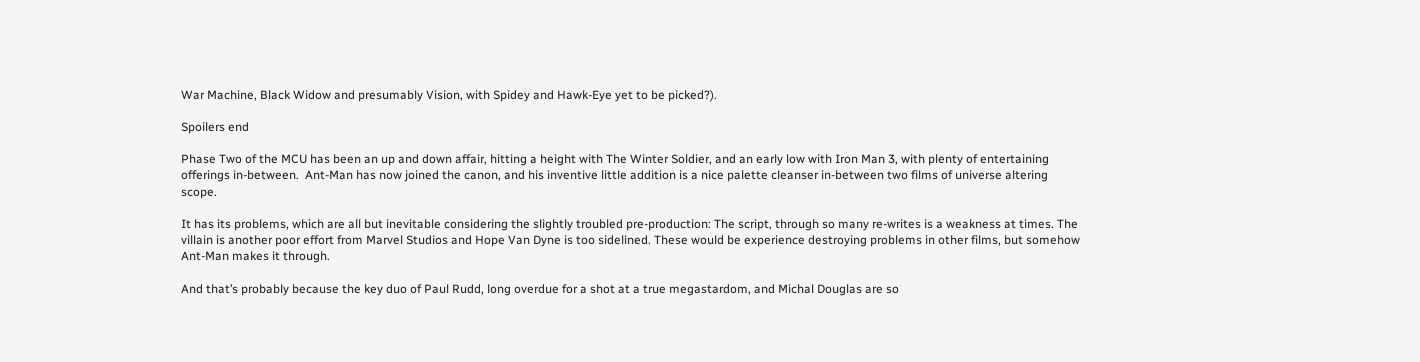War Machine, Black Widow and presumably Vision, with Spidey and Hawk-Eye yet to be picked?).

Spoilers end

Phase Two of the MCU has been an up and down affair, hitting a height with The Winter Soldier, and an early low with Iron Man 3, with plenty of entertaining offerings in-between.  Ant-Man has now joined the canon, and his inventive little addition is a nice palette cleanser in-between two films of universe altering scope.

It has its problems, which are all but inevitable considering the slightly troubled pre-production: The script, through so many re-writes is a weakness at times. The villain is another poor effort from Marvel Studios and Hope Van Dyne is too sidelined. These would be experience destroying problems in other films, but somehow Ant-Man makes it through.

And that’s probably because the key duo of Paul Rudd, long overdue for a shot at a true megastardom, and Michal Douglas are so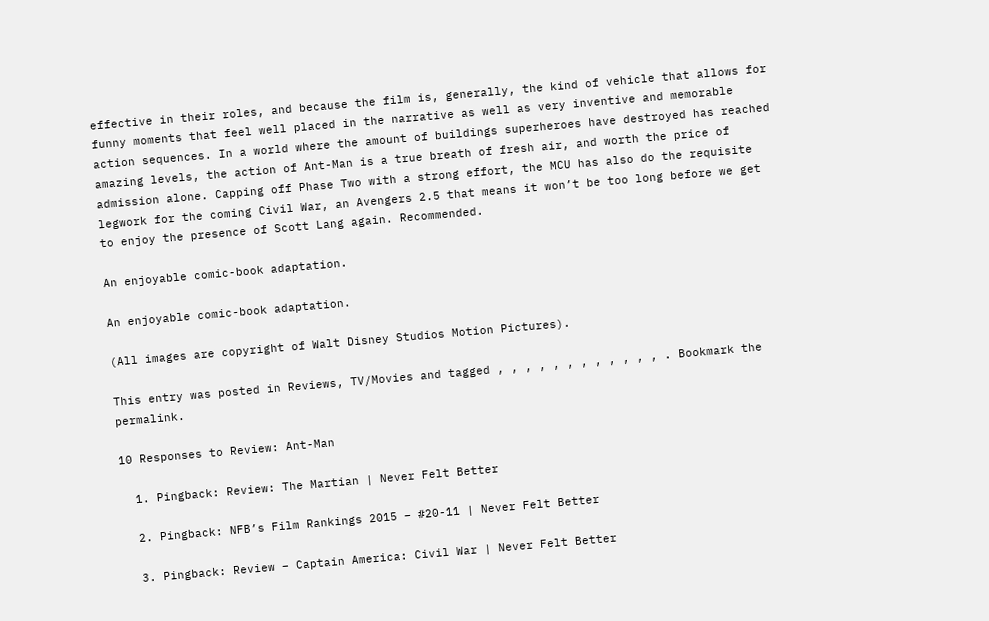effective in their roles, and because the film is, generally, the kind of vehicle that allows for funny moments that feel well placed in the narrative as well as very inventive and memorable action sequences. In a world where the amount of buildings superheroes have destroyed has reached amazing levels, the action of Ant-Man is a true breath of fresh air, and worth the price of admission alone. Capping off Phase Two with a strong effort, the MCU has also do the requisite legwork for the coming Civil War, an Avengers 2.5 that means it won’t be too long before we get to enjoy the presence of Scott Lang again. Recommended.

An enjoyable comic-book adaptation.

An enjoyable comic-book adaptation.

(All images are copyright of Walt Disney Studios Motion Pictures).

This entry was posted in Reviews, TV/Movies and tagged , , , , , , , , , , , , . Bookmark the permalink.

10 Responses to Review: Ant-Man

  1. Pingback: Review: The Martian | Never Felt Better

  2. Pingback: NFB’s Film Rankings 2015 – #20-11 | Never Felt Better

  3. Pingback: Review – Captain America: Civil War | Never Felt Better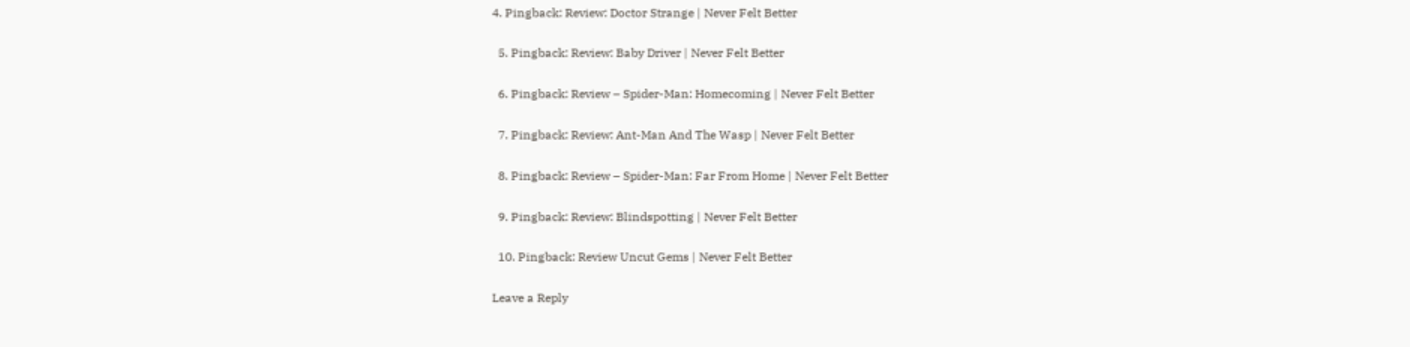4. Pingback: Review: Doctor Strange | Never Felt Better

  5. Pingback: Review: Baby Driver | Never Felt Better

  6. Pingback: Review – Spider-Man: Homecoming | Never Felt Better

  7. Pingback: Review: Ant-Man And The Wasp | Never Felt Better

  8. Pingback: Review – Spider-Man: Far From Home | Never Felt Better

  9. Pingback: Review: Blindspotting | Never Felt Better

  10. Pingback: Review Uncut Gems | Never Felt Better

Leave a Reply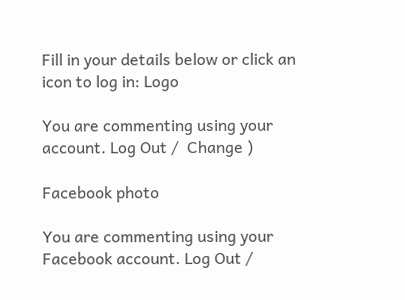Fill in your details below or click an icon to log in: Logo

You are commenting using your account. Log Out /  Change )

Facebook photo

You are commenting using your Facebook account. Log Out /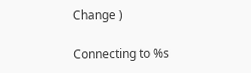Change )

Connecting to %s